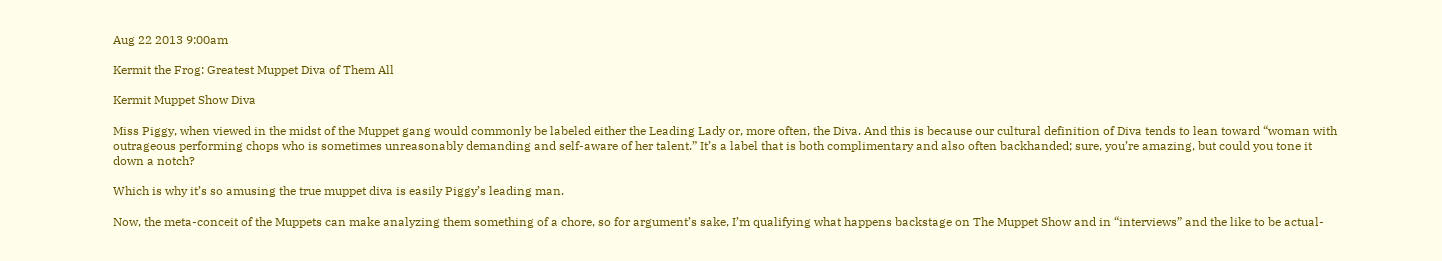Aug 22 2013 9:00am

Kermit the Frog: Greatest Muppet Diva of Them All

Kermit Muppet Show Diva

Miss Piggy, when viewed in the midst of the Muppet gang would commonly be labeled either the Leading Lady or, more often, the Diva. And this is because our cultural definition of Diva tends to lean toward “woman with outrageous performing chops who is sometimes unreasonably demanding and self-aware of her talent.” It’s a label that is both complimentary and also often backhanded; sure, you’re amazing, but could you tone it down a notch?

Which is why it’s so amusing the true muppet diva is easily Piggy’s leading man.

Now, the meta-conceit of the Muppets can make analyzing them something of a chore, so for argument’s sake, I’m qualifying what happens backstage on The Muppet Show and in “interviews” and the like to be actual-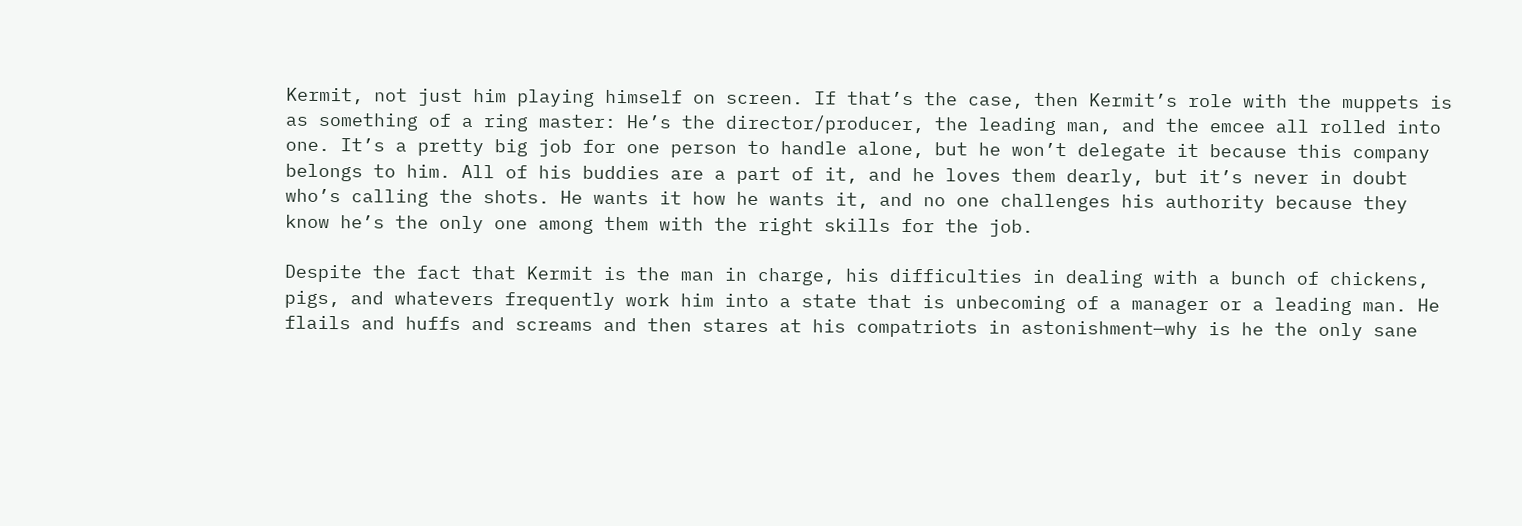Kermit, not just him playing himself on screen. If that’s the case, then Kermit’s role with the muppets is as something of a ring master: He’s the director/producer, the leading man, and the emcee all rolled into one. It’s a pretty big job for one person to handle alone, but he won’t delegate it because this company belongs to him. All of his buddies are a part of it, and he loves them dearly, but it’s never in doubt who’s calling the shots. He wants it how he wants it, and no one challenges his authority because they know he’s the only one among them with the right skills for the job.

Despite the fact that Kermit is the man in charge, his difficulties in dealing with a bunch of chickens, pigs, and whatevers frequently work him into a state that is unbecoming of a manager or a leading man. He flails and huffs and screams and then stares at his compatriots in astonishment—why is he the only sane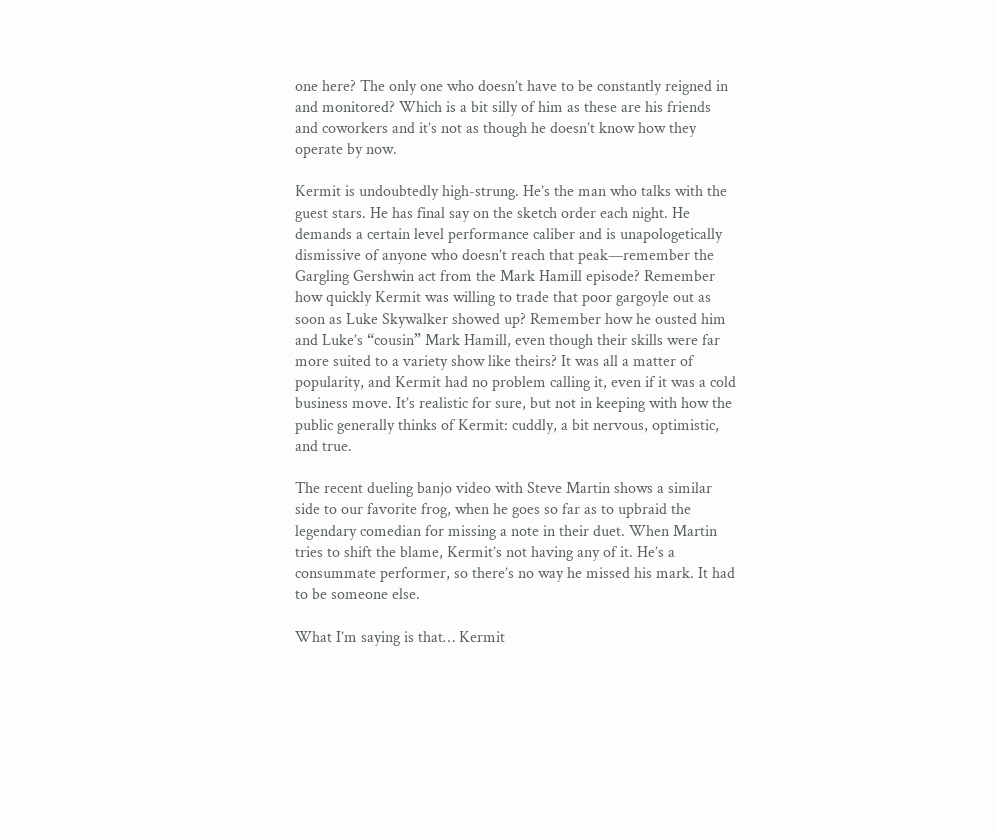one here? The only one who doesn’t have to be constantly reigned in and monitored? Which is a bit silly of him as these are his friends and coworkers and it’s not as though he doesn’t know how they operate by now.

Kermit is undoubtedly high-strung. He’s the man who talks with the guest stars. He has final say on the sketch order each night. He demands a certain level performance caliber and is unapologetically dismissive of anyone who doesn’t reach that peak—remember the Gargling Gershwin act from the Mark Hamill episode? Remember how quickly Kermit was willing to trade that poor gargoyle out as soon as Luke Skywalker showed up? Remember how he ousted him and Luke’s “cousin” Mark Hamill, even though their skills were far more suited to a variety show like theirs? It was all a matter of popularity, and Kermit had no problem calling it, even if it was a cold business move. It’s realistic for sure, but not in keeping with how the public generally thinks of Kermit: cuddly, a bit nervous, optimistic, and true.

The recent dueling banjo video with Steve Martin shows a similar side to our favorite frog, when he goes so far as to upbraid the legendary comedian for missing a note in their duet. When Martin tries to shift the blame, Kermit’s not having any of it. He’s a consummate performer, so there’s no way he missed his mark. It had to be someone else.

What I’m saying is that… Kermit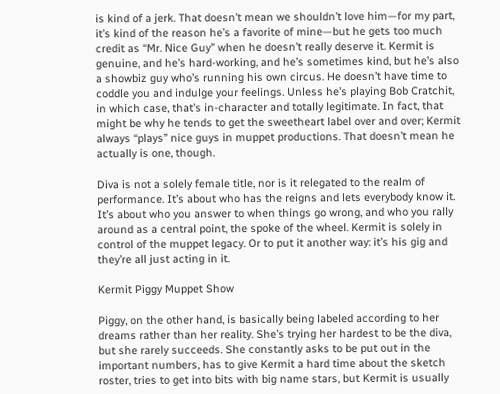is kind of a jerk. That doesn’t mean we shouldn’t love him—for my part, it’s kind of the reason he’s a favorite of mine—but he gets too much credit as “Mr. Nice Guy” when he doesn’t really deserve it. Kermit is genuine, and he’s hard-working, and he’s sometimes kind, but he’s also a showbiz guy who’s running his own circus. He doesn’t have time to coddle you and indulge your feelings. Unless he’s playing Bob Cratchit, in which case, that’s in-character and totally legitimate. In fact, that might be why he tends to get the sweetheart label over and over; Kermit always “plays” nice guys in muppet productions. That doesn’t mean he actually is one, though.

Diva is not a solely female title, nor is it relegated to the realm of performance. It’s about who has the reigns and lets everybody know it. It’s about who you answer to when things go wrong, and who you rally around as a central point, the spoke of the wheel. Kermit is solely in control of the muppet legacy. Or to put it another way: it’s his gig and they’re all just acting in it.

Kermit Piggy Muppet Show

Piggy, on the other hand, is basically being labeled according to her dreams rather than her reality. She’s trying her hardest to be the diva, but she rarely succeeds. She constantly asks to be put out in the important numbers, has to give Kermit a hard time about the sketch roster, tries to get into bits with big name stars, but Kermit is usually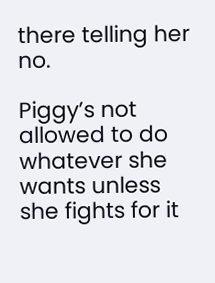there telling her no.

Piggy’s not allowed to do whatever she wants unless she fights for it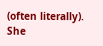(often literally). She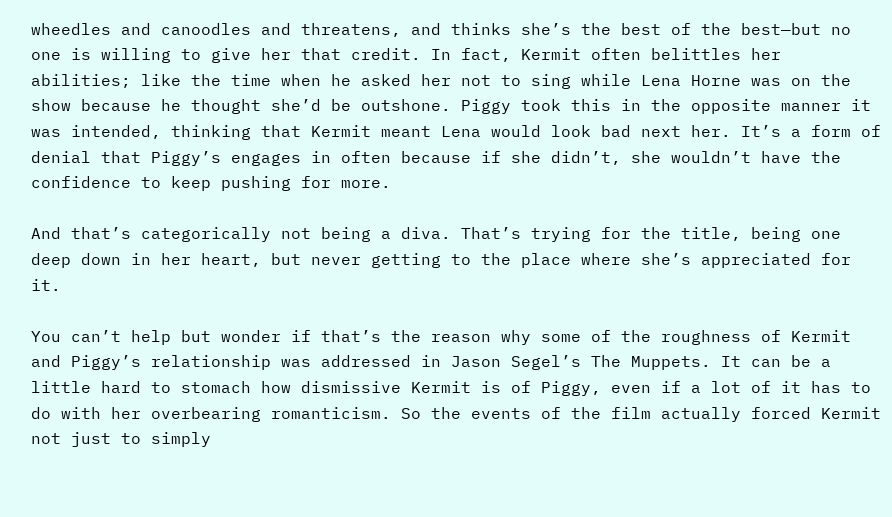wheedles and canoodles and threatens, and thinks she’s the best of the best—but no one is willing to give her that credit. In fact, Kermit often belittles her abilities; like the time when he asked her not to sing while Lena Horne was on the show because he thought she’d be outshone. Piggy took this in the opposite manner it was intended, thinking that Kermit meant Lena would look bad next her. It’s a form of denial that Piggy’s engages in often because if she didn’t, she wouldn’t have the confidence to keep pushing for more.

And that’s categorically not being a diva. That’s trying for the title, being one deep down in her heart, but never getting to the place where she’s appreciated for it.

You can’t help but wonder if that’s the reason why some of the roughness of Kermit and Piggy’s relationship was addressed in Jason Segel’s The Muppets. It can be a little hard to stomach how dismissive Kermit is of Piggy, even if a lot of it has to do with her overbearing romanticism. So the events of the film actually forced Kermit not just to simply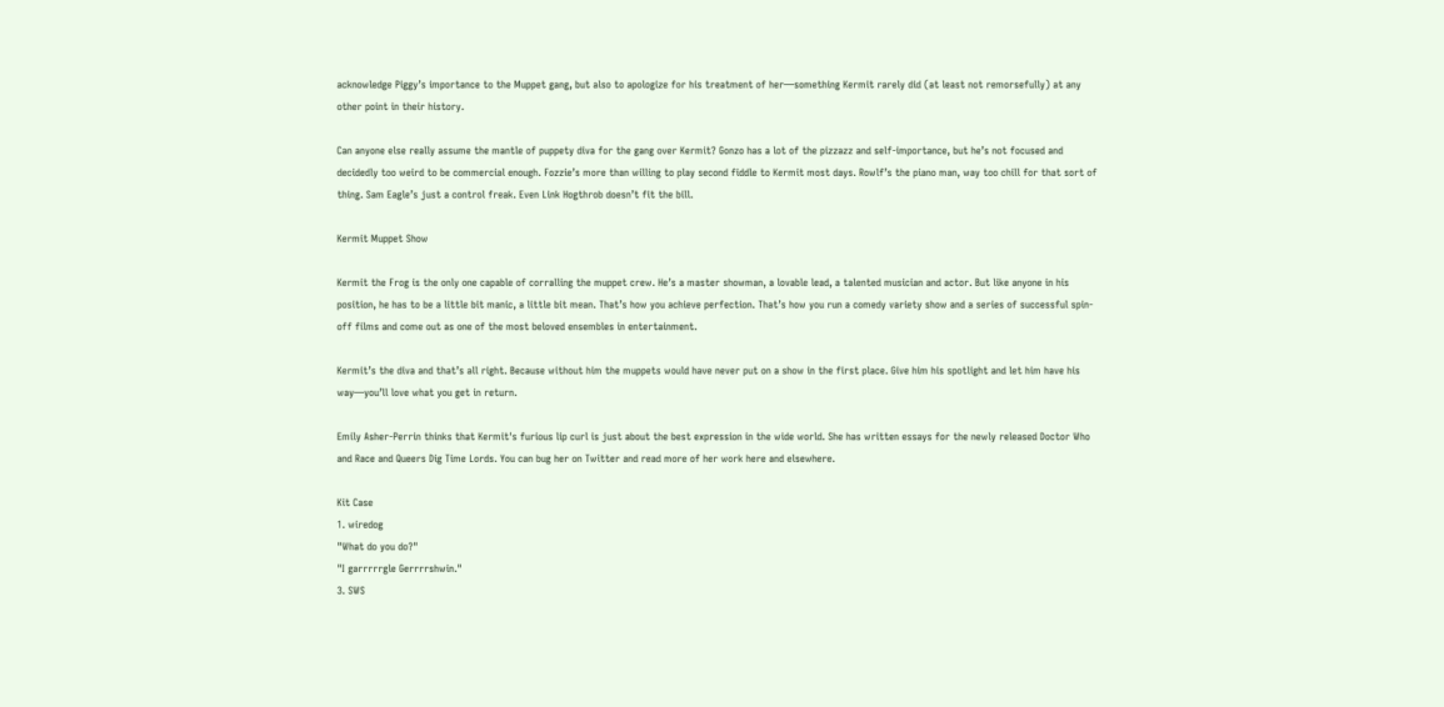acknowledge Piggy’s importance to the Muppet gang, but also to apologize for his treatment of her—something Kermit rarely did (at least not remorsefully) at any other point in their history.

Can anyone else really assume the mantle of puppety diva for the gang over Kermit? Gonzo has a lot of the pizzazz and self-importance, but he’s not focused and decidedly too weird to be commercial enough. Fozzie’s more than willing to play second fiddle to Kermit most days. Rowlf’s the piano man, way too chill for that sort of thing. Sam Eagle’s just a control freak. Even Link Hogthrob doesn’t fit the bill.

Kermit Muppet Show

Kermit the Frog is the only one capable of corralling the muppet crew. He’s a master showman, a lovable lead, a talented musician and actor. But like anyone in his position, he has to be a little bit manic, a little bit mean. That’s how you achieve perfection. That’s how you run a comedy variety show and a series of successful spin-off films and come out as one of the most beloved ensembles in entertainment.

Kermit’s the diva and that’s all right. Because without him the muppets would have never put on a show in the first place. Give him his spotlight and let him have his way—you’ll love what you get in return.

Emily Asher-Perrin thinks that Kermit's furious lip curl is just about the best expression in the wide world. She has written essays for the newly released Doctor Who and Race and Queers Dig Time Lords. You can bug her on Twitter and read more of her work here and elsewhere.

Kit Case
1. wiredog
"What do you do?"
"I garrrrrgle Gerrrrshwin."
3. SWS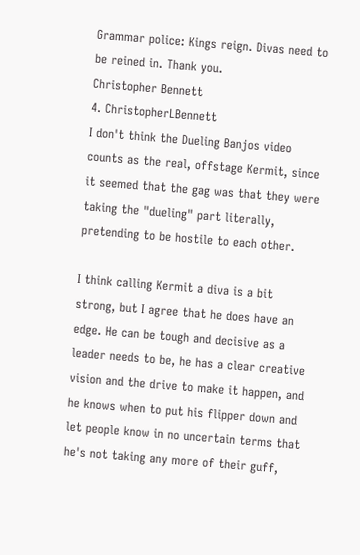Grammar police: Kings reign. Divas need to be reined in. Thank you.
Christopher Bennett
4. ChristopherLBennett
I don't think the Dueling Banjos video counts as the real, offstage Kermit, since it seemed that the gag was that they were taking the "dueling" part literally, pretending to be hostile to each other.

I think calling Kermit a diva is a bit strong, but I agree that he does have an edge. He can be tough and decisive as a leader needs to be, he has a clear creative vision and the drive to make it happen, and he knows when to put his flipper down and let people know in no uncertain terms that he's not taking any more of their guff,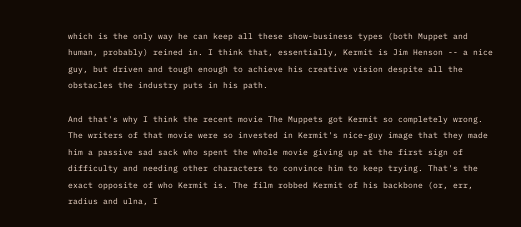which is the only way he can keep all these show-business types (both Muppet and human, probably) reined in. I think that, essentially, Kermit is Jim Henson -- a nice guy, but driven and tough enough to achieve his creative vision despite all the obstacles the industry puts in his path.

And that's why I think the recent movie The Muppets got Kermit so completely wrong. The writers of that movie were so invested in Kermit's nice-guy image that they made him a passive sad sack who spent the whole movie giving up at the first sign of difficulty and needing other characters to convince him to keep trying. That's the exact opposite of who Kermit is. The film robbed Kermit of his backbone (or, err, radius and ulna, I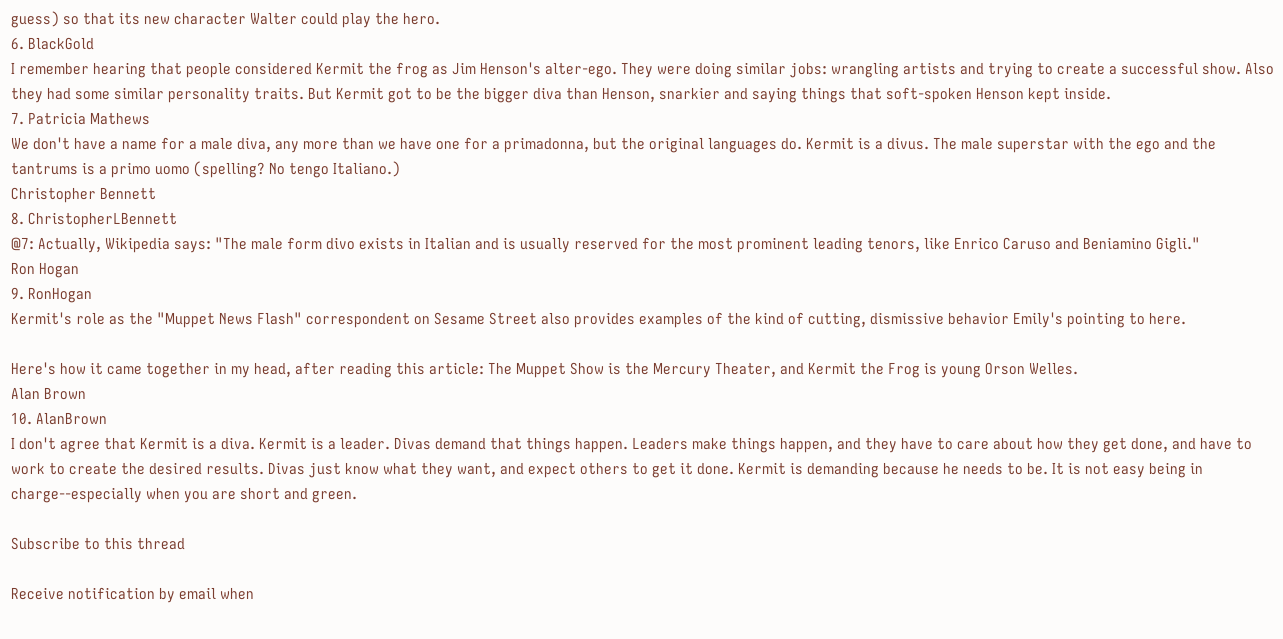guess) so that its new character Walter could play the hero.
6. BlackGold
I remember hearing that people considered Kermit the frog as Jim Henson's alter-ego. They were doing similar jobs: wrangling artists and trying to create a successful show. Also they had some similar personality traits. But Kermit got to be the bigger diva than Henson, snarkier and saying things that soft-spoken Henson kept inside.
7. Patricia Mathews
We don't have a name for a male diva, any more than we have one for a primadonna, but the original languages do. Kermit is a divus. The male superstar with the ego and the tantrums is a primo uomo (spelling? No tengo Italiano.)
Christopher Bennett
8. ChristopherLBennett
@7: Actually, Wikipedia says: "The male form divo exists in Italian and is usually reserved for the most prominent leading tenors, like Enrico Caruso and Beniamino Gigli."
Ron Hogan
9. RonHogan
Kermit's role as the "Muppet News Flash" correspondent on Sesame Street also provides examples of the kind of cutting, dismissive behavior Emily's pointing to here.

Here's how it came together in my head, after reading this article: The Muppet Show is the Mercury Theater, and Kermit the Frog is young Orson Welles.
Alan Brown
10. AlanBrown
I don't agree that Kermit is a diva. Kermit is a leader. Divas demand that things happen. Leaders make things happen, and they have to care about how they get done, and have to work to create the desired results. Divas just know what they want, and expect others to get it done. Kermit is demanding because he needs to be. It is not easy being in charge--especially when you are short and green.

Subscribe to this thread

Receive notification by email when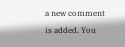a new comment is added. You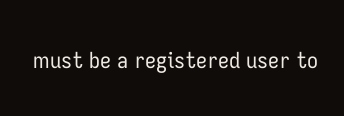must be a registered user to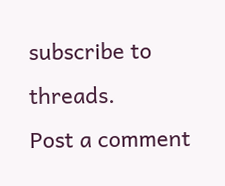subscribe to threads.
Post a comment